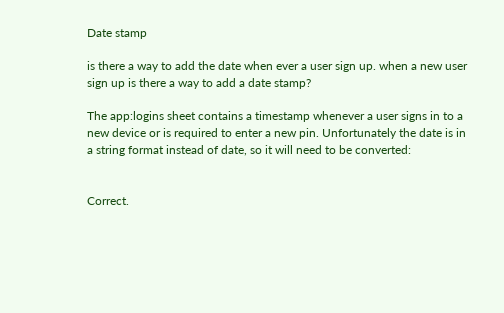Date stamp

is there a way to add the date when ever a user sign up. when a new user sign up is there a way to add a date stamp?

The app:logins sheet contains a timestamp whenever a user signs in to a new device or is required to enter a new pin. Unfortunately the date is in a string format instead of date, so it will need to be converted:


Correct.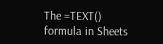The =TEXT() formula in Sheets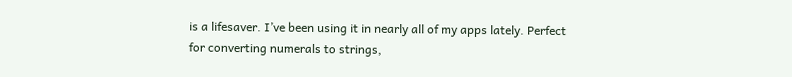is a lifesaver. I’ve been using it in nearly all of my apps lately. Perfect for converting numerals to strings,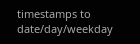timestamps to date/day/weekday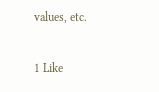values, etc.

1 Like